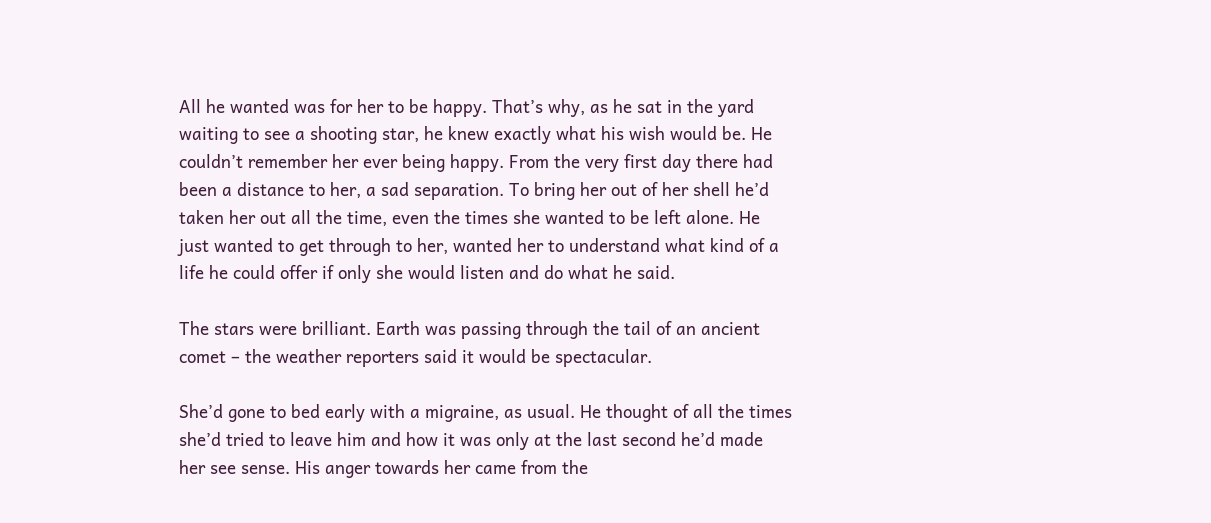All he wanted was for her to be happy. That’s why, as he sat in the yard waiting to see a shooting star, he knew exactly what his wish would be. He couldn’t remember her ever being happy. From the very first day there had been a distance to her, a sad separation. To bring her out of her shell he’d taken her out all the time, even the times she wanted to be left alone. He just wanted to get through to her, wanted her to understand what kind of a life he could offer if only she would listen and do what he said.

The stars were brilliant. Earth was passing through the tail of an ancient comet – the weather reporters said it would be spectacular.

She’d gone to bed early with a migraine, as usual. He thought of all the times she’d tried to leave him and how it was only at the last second he’d made her see sense. His anger towards her came from the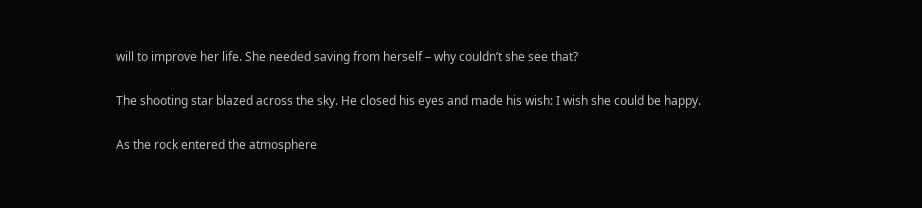will to improve her life. She needed saving from herself – why couldn’t she see that?

The shooting star blazed across the sky. He closed his eyes and made his wish: I wish she could be happy.

As the rock entered the atmosphere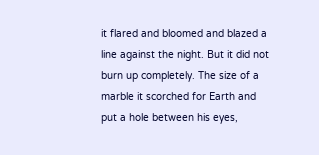it flared and bloomed and blazed a line against the night. But it did not burn up completely. The size of a marble it scorched for Earth and put a hole between his eyes,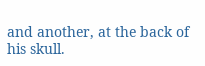and another, at the back of his skull.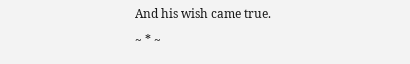And his wish came true.

~ * ~